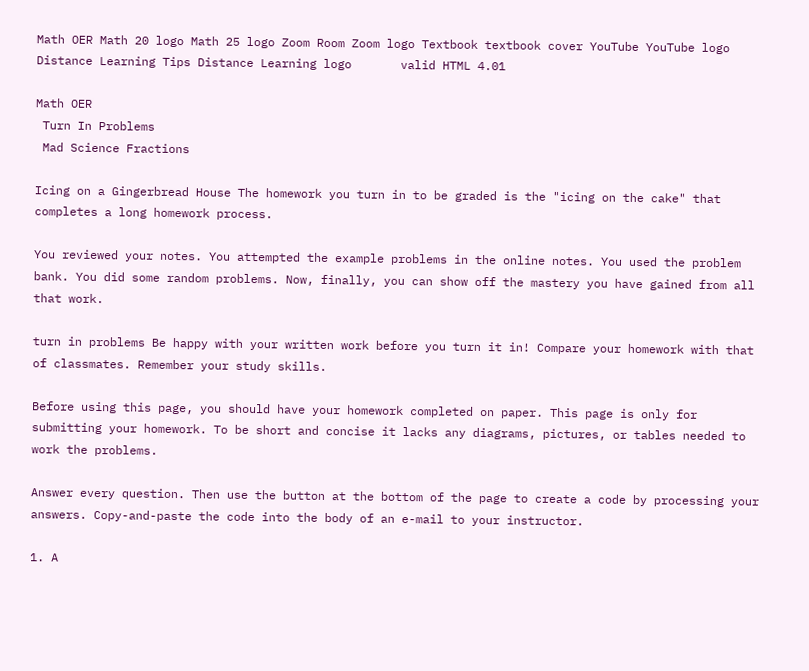Math OER Math 20 logo Math 25 logo Zoom Room Zoom logo Textbook textbook cover YouTube YouTube logo Distance Learning Tips Distance Learning logo       valid HTML 4.01

Math OER
 Turn In Problems
 Mad Science Fractions

Icing on a Gingerbread House The homework you turn in to be graded is the "icing on the cake" that completes a long homework process.

You reviewed your notes. You attempted the example problems in the online notes. You used the problem bank. You did some random problems. Now, finally, you can show off the mastery you have gained from all that work.

turn in problems Be happy with your written work before you turn it in! Compare your homework with that of classmates. Remember your study skills.

Before using this page, you should have your homework completed on paper. This page is only for submitting your homework. To be short and concise it lacks any diagrams, pictures, or tables needed to work the problems.

Answer every question. Then use the button at the bottom of the page to create a code by processing your answers. Copy-and-paste the code into the body of an e-mail to your instructor.

1. A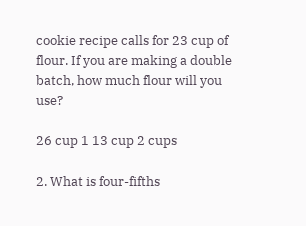cookie recipe calls for 23 cup of flour. If you are making a double batch, how much flour will you use?

26 cup 1 13 cup 2 cups

2. What is four-fifths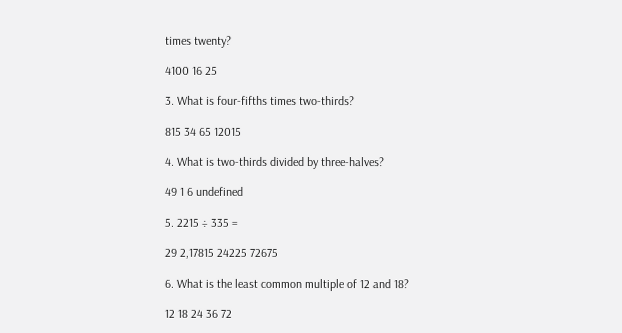times twenty?

4100 16 25

3. What is four-fifths times two-thirds?

815 34 65 12015

4. What is two-thirds divided by three-halves?

49 1 6 undefined

5. 2215 ÷ 335 =

29 2,17815 24225 72675

6. What is the least common multiple of 12 and 18?

12 18 24 36 72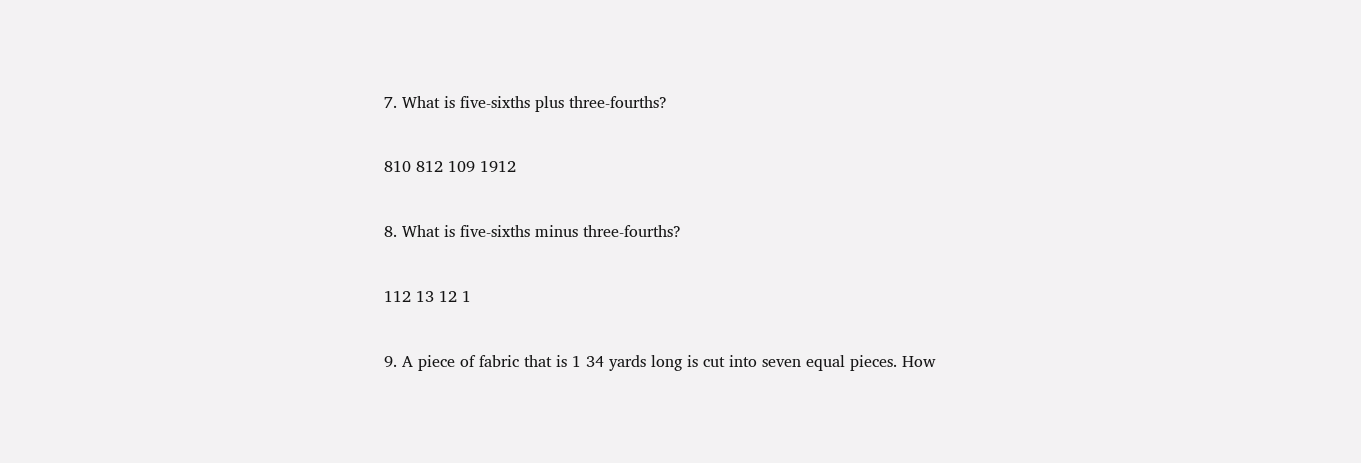7. What is five-sixths plus three-fourths?

810 812 109 1912

8. What is five-sixths minus three-fourths?

112 13 12 1

9. A piece of fabric that is 1 34 yards long is cut into seven equal pieces. How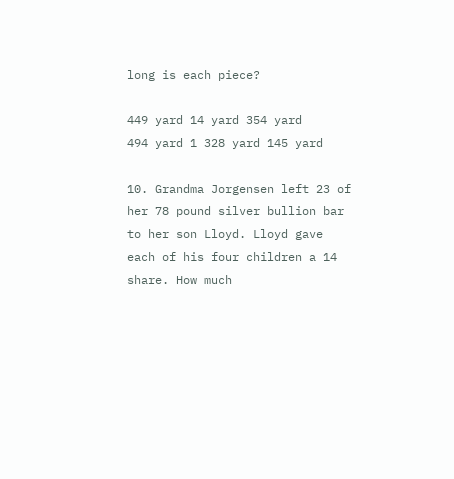long is each piece?

449 yard 14 yard 354 yard
494 yard 1 328 yard 145 yard

10. Grandma Jorgensen left 23 of her 78 pound silver bullion bar to her son Lloyd. Lloyd gave each of his four children a 14 share. How much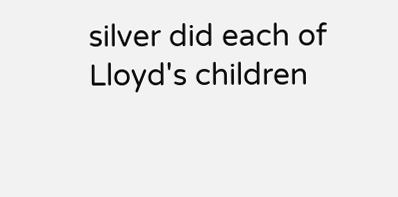silver did each of Lloyd's children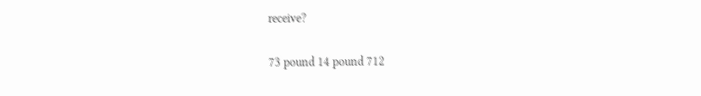receive?

73 pound 14 pound 712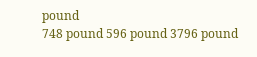pound
748 pound 596 pound 3796 pound